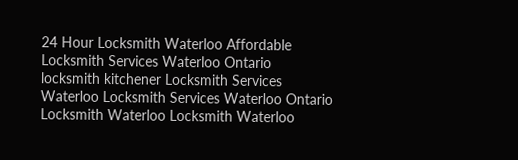24 Hour Locksmith Waterloo Affordable Locksmith Services Waterloo Ontario locksmith kitchener Locksmith Services Waterloo Locksmith Services Waterloo Ontario Locksmith Waterloo Locksmith Waterloo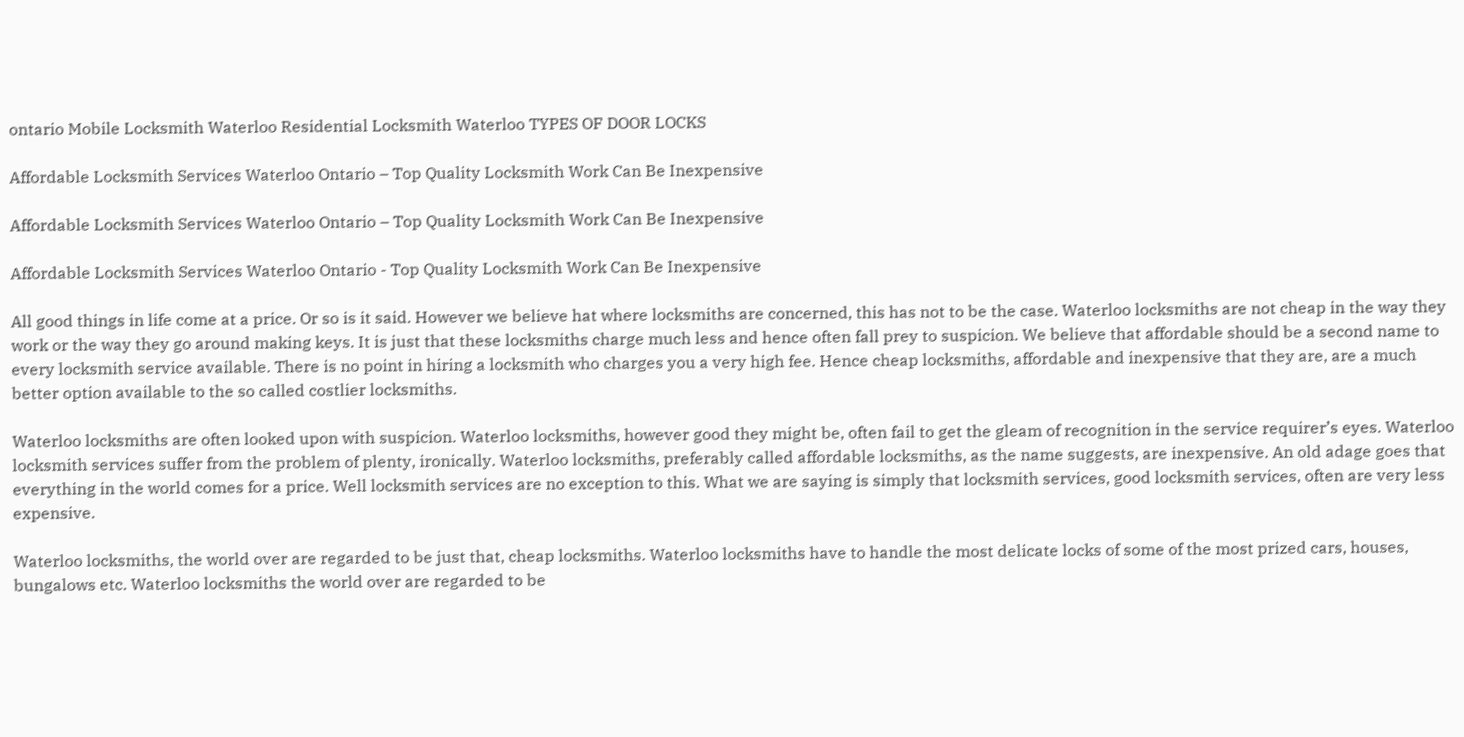ontario Mobile Locksmith Waterloo Residential Locksmith Waterloo TYPES OF DOOR LOCKS

Affordable Locksmith Services Waterloo Ontario – Top Quality Locksmith Work Can Be Inexpensive

Affordable Locksmith Services Waterloo Ontario – Top Quality Locksmith Work Can Be Inexpensive

Affordable Locksmith Services Waterloo Ontario - Top Quality Locksmith Work Can Be Inexpensive

All good things in life come at a price. Or so is it said. However we believe hat where locksmiths are concerned, this has not to be the case. Waterloo locksmiths are not cheap in the way they work or the way they go around making keys. It is just that these locksmiths charge much less and hence often fall prey to suspicion. We believe that affordable should be a second name to every locksmith service available. There is no point in hiring a locksmith who charges you a very high fee. Hence cheap locksmiths, affordable and inexpensive that they are, are a much better option available to the so called costlier locksmiths.

Waterloo locksmiths are often looked upon with suspicion. Waterloo locksmiths, however good they might be, often fail to get the gleam of recognition in the service requirer’s eyes. Waterloo locksmith services suffer from the problem of plenty, ironically. Waterloo locksmiths, preferably called affordable locksmiths, as the name suggests, are inexpensive. An old adage goes that everything in the world comes for a price. Well locksmith services are no exception to this. What we are saying is simply that locksmith services, good locksmith services, often are very less expensive.

Waterloo locksmiths, the world over are regarded to be just that, cheap locksmiths. Waterloo locksmiths have to handle the most delicate locks of some of the most prized cars, houses, bungalows etc. Waterloo locksmiths the world over are regarded to be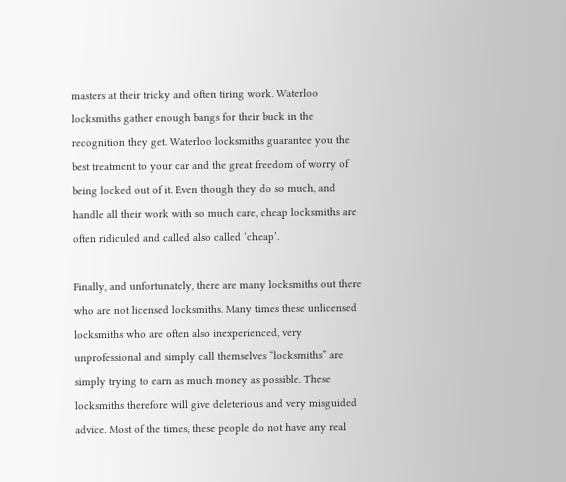masters at their tricky and often tiring work. Waterloo locksmiths gather enough bangs for their buck in the recognition they get. Waterloo locksmiths guarantee you the best treatment to your car and the great freedom of worry of being locked out of it. Even though they do so much, and handle all their work with so much care, cheap locksmiths are often ridiculed and called also called ‘cheap’.

Finally, and unfortunately, there are many locksmiths out there who are not licensed locksmiths. Many times these unlicensed locksmiths who are often also inexperienced, very unprofessional and simply call themselves “locksmiths” are simply trying to earn as much money as possible. These locksmiths therefore will give deleterious and very misguided advice. Most of the times, these people do not have any real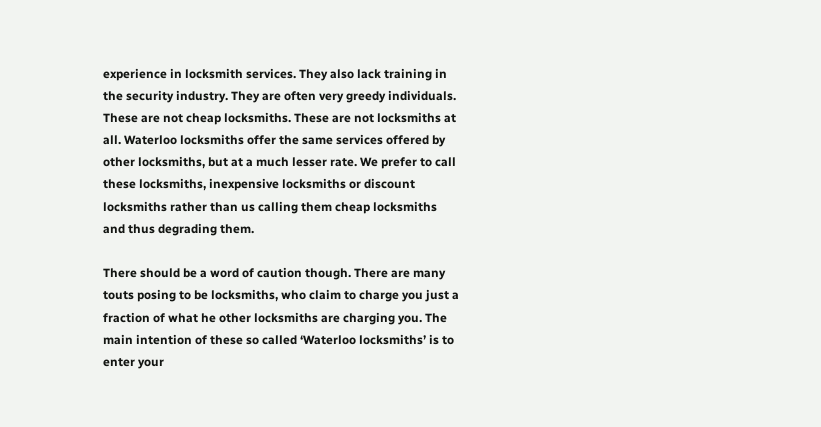experience in locksmith services. They also lack training in the security industry. They are often very greedy individuals. These are not cheap locksmiths. These are not locksmiths at all. Waterloo locksmiths offer the same services offered by other locksmiths, but at a much lesser rate. We prefer to call these locksmiths, inexpensive locksmiths or discount locksmiths rather than us calling them cheap locksmiths and thus degrading them.

There should be a word of caution though. There are many touts posing to be locksmiths, who claim to charge you just a fraction of what he other locksmiths are charging you. The main intention of these so called ‘Waterloo locksmiths’ is to enter your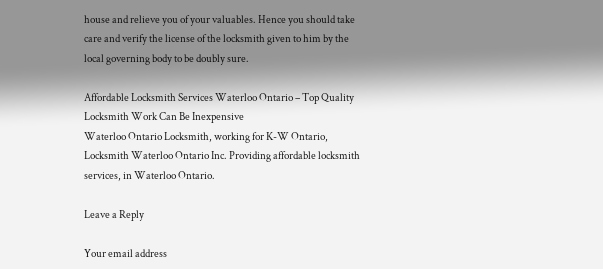house and relieve you of your valuables. Hence you should take care and verify the license of the locksmith given to him by the local governing body to be doubly sure.

Affordable Locksmith Services Waterloo Ontario – Top Quality Locksmith Work Can Be Inexpensive
Waterloo Ontario Locksmith, working for K-W Ontario, Locksmith Waterloo Ontario Inc. Providing affordable locksmith services, in Waterloo Ontario.

Leave a Reply

Your email address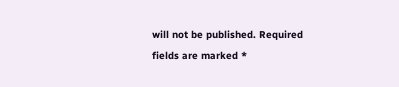will not be published. Required fields are marked *